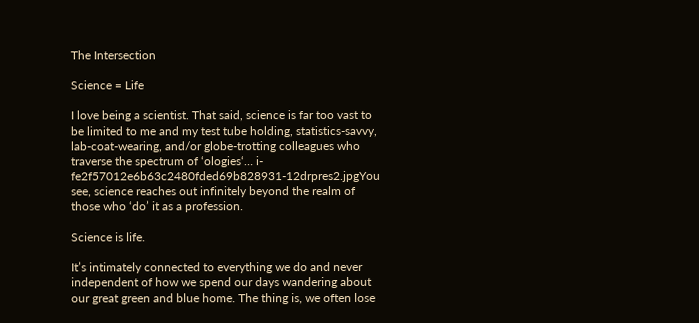The Intersection

Science = Life

I love being a scientist. That said, science is far too vast to be limited to me and my test tube holding, statistics-savvy, lab-coat-wearing, and/or globe-trotting colleagues who traverse the spectrum of ‘ologies‘… i-fe2f57012e6b63c2480fded69b828931-12drpres2.jpgYou see, science reaches out infinitely beyond the realm of those who ‘do’ it as a profession.

Science is life.

It’s intimately connected to everything we do and never independent of how we spend our days wandering about our great green and blue home. The thing is, we often lose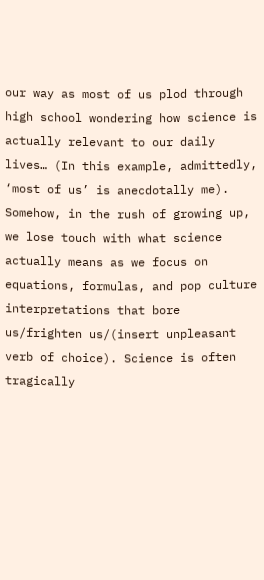our way as most of us plod through high school wondering how science is actually relevant to our daily lives… (In this example, admittedly, ‘most of us’ is anecdotally me). Somehow, in the rush of growing up, we lose touch with what science actually means as we focus on equations, formulas, and pop culture interpretations that bore us/frighten us/(insert unpleasant verb of choice). Science is often tragically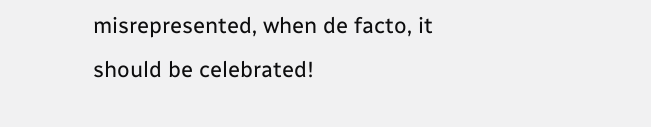misrepresented, when de facto, it should be celebrated!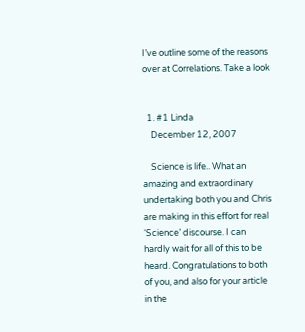I’ve outline some of the reasons over at Correlations. Take a look


  1. #1 Linda
    December 12, 2007

    Science is life.. What an amazing and extraordinary undertaking both you and Chris are making in this effort for real ‘Science’ discourse. I can hardly wait for all of this to be heard. Congratulations to both of you, and also for your article in the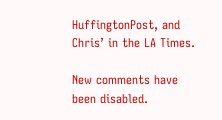HuffingtonPost, and Chris’ in the LA Times.

New comments have been disabled.